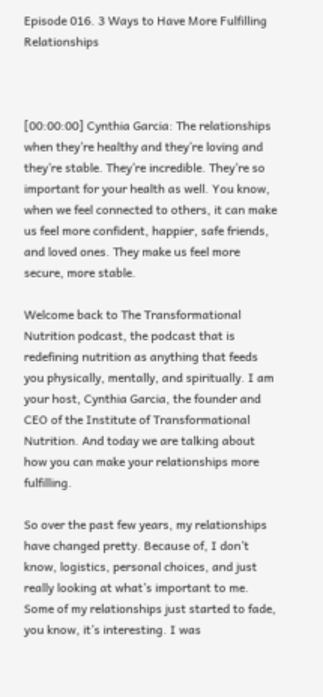Episode 016. 3 Ways to Have More Fulfilling Relationships



[00:00:00] Cynthia Garcia: The relationships when they’re healthy and they’re loving and they’re stable. They’re incredible. They’re so important for your health as well. You know, when we feel connected to others, it can make us feel more confident, happier, safe friends, and loved ones. They make us feel more secure, more stable.

Welcome back to The Transformational Nutrition podcast, the podcast that is redefining nutrition as anything that feeds you physically, mentally, and spiritually. I am your host, Cynthia Garcia, the founder and CEO of the Institute of Transformational Nutrition. And today we are talking about how you can make your relationships more fulfilling.

So over the past few years, my relationships have changed pretty. Because of, I don’t know, logistics, personal choices, and just really looking at what’s important to me. Some of my relationships just started to fade, you know, it’s interesting. I was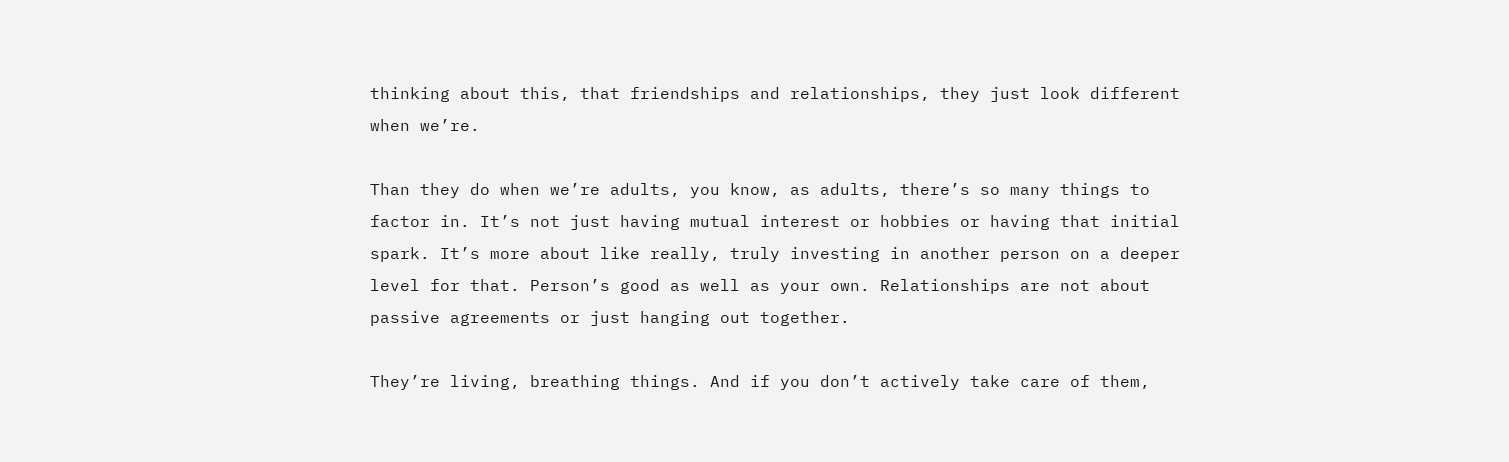thinking about this, that friendships and relationships, they just look different when we’re.

Than they do when we’re adults, you know, as adults, there’s so many things to factor in. It’s not just having mutual interest or hobbies or having that initial spark. It’s more about like really, truly investing in another person on a deeper level for that. Person’s good as well as your own. Relationships are not about passive agreements or just hanging out together.

They’re living, breathing things. And if you don’t actively take care of them,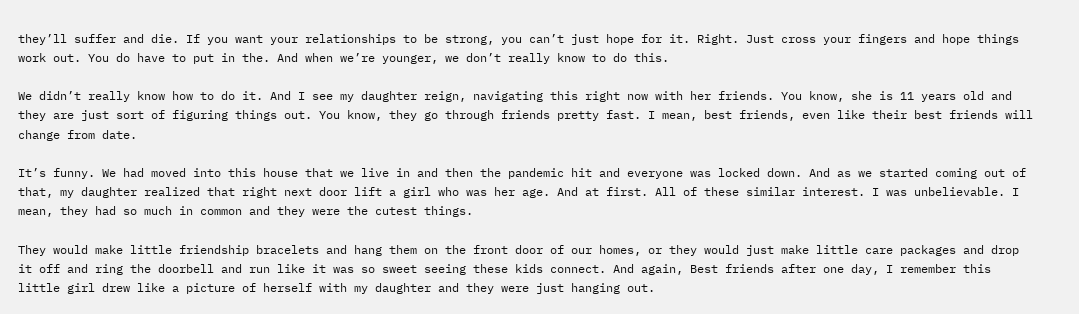they’ll suffer and die. If you want your relationships to be strong, you can’t just hope for it. Right. Just cross your fingers and hope things work out. You do have to put in the. And when we’re younger, we don’t really know to do this.

We didn’t really know how to do it. And I see my daughter reign, navigating this right now with her friends. You know, she is 11 years old and they are just sort of figuring things out. You know, they go through friends pretty fast. I mean, best friends, even like their best friends will change from date.

It’s funny. We had moved into this house that we live in and then the pandemic hit and everyone was locked down. And as we started coming out of that, my daughter realized that right next door lift a girl who was her age. And at first. All of these similar interest. I was unbelievable. I mean, they had so much in common and they were the cutest things.

They would make little friendship bracelets and hang them on the front door of our homes, or they would just make little care packages and drop it off and ring the doorbell and run like it was so sweet seeing these kids connect. And again, Best friends after one day, I remember this little girl drew like a picture of herself with my daughter and they were just hanging out.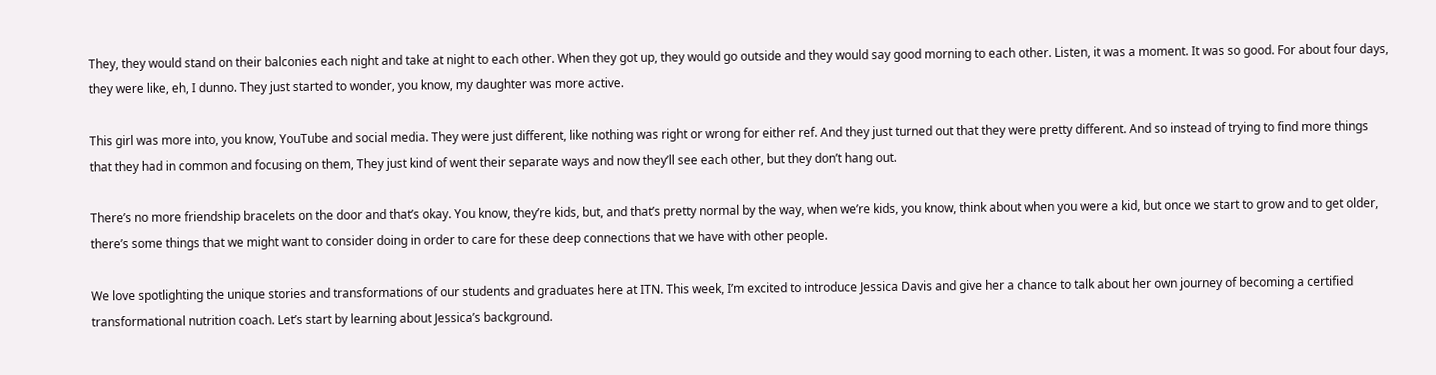They, they would stand on their balconies each night and take at night to each other. When they got up, they would go outside and they would say good morning to each other. Listen, it was a moment. It was so good. For about four days, they were like, eh, I dunno. They just started to wonder, you know, my daughter was more active.

This girl was more into, you know, YouTube and social media. They were just different, like nothing was right or wrong for either ref. And they just turned out that they were pretty different. And so instead of trying to find more things that they had in common and focusing on them, They just kind of went their separate ways and now they’ll see each other, but they don’t hang out.

There’s no more friendship bracelets on the door and that’s okay. You know, they’re kids, but, and that’s pretty normal by the way, when we’re kids, you know, think about when you were a kid, but once we start to grow and to get older, there’s some things that we might want to consider doing in order to care for these deep connections that we have with other people.

We love spotlighting the unique stories and transformations of our students and graduates here at ITN. This week, I’m excited to introduce Jessica Davis and give her a chance to talk about her own journey of becoming a certified transformational nutrition coach. Let’s start by learning about Jessica’s background.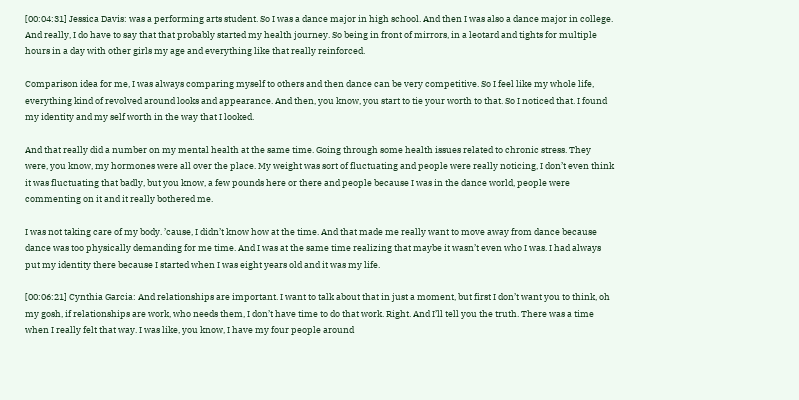[00:04:31] Jessica Davis: was a performing arts student. So I was a dance major in high school. And then I was also a dance major in college. And really, I do have to say that that probably started my health journey. So being in front of mirrors, in a leotard and tights for multiple hours in a day with other girls my age and everything like that really reinforced.

Comparison idea for me, I was always comparing myself to others and then dance can be very competitive. So I feel like my whole life, everything kind of revolved around looks and appearance. And then, you know, you start to tie your worth to that. So I noticed that. I found my identity and my self worth in the way that I looked.

And that really did a number on my mental health at the same time. Going through some health issues related to chronic stress. They were, you know, my hormones were all over the place. My weight was sort of fluctuating and people were really noticing, I don’t even think it was fluctuating that badly, but you know, a few pounds here or there and people because I was in the dance world, people were commenting on it and it really bothered me.

I was not taking care of my body. ’cause, I didn’t know how at the time. And that made me really want to move away from dance because dance was too physically demanding for me time. And I was at the same time realizing that maybe it wasn’t even who I was. I had always put my identity there because I started when I was eight years old and it was my life.

[00:06:21] Cynthia Garcia: And relationships are important. I want to talk about that in just a moment, but first I don’t want you to think, oh my gosh, if relationships are work, who needs them, I don’t have time to do that work. Right. And I’ll tell you the truth. There was a time when I really felt that way. I was like, you know, I have my four people around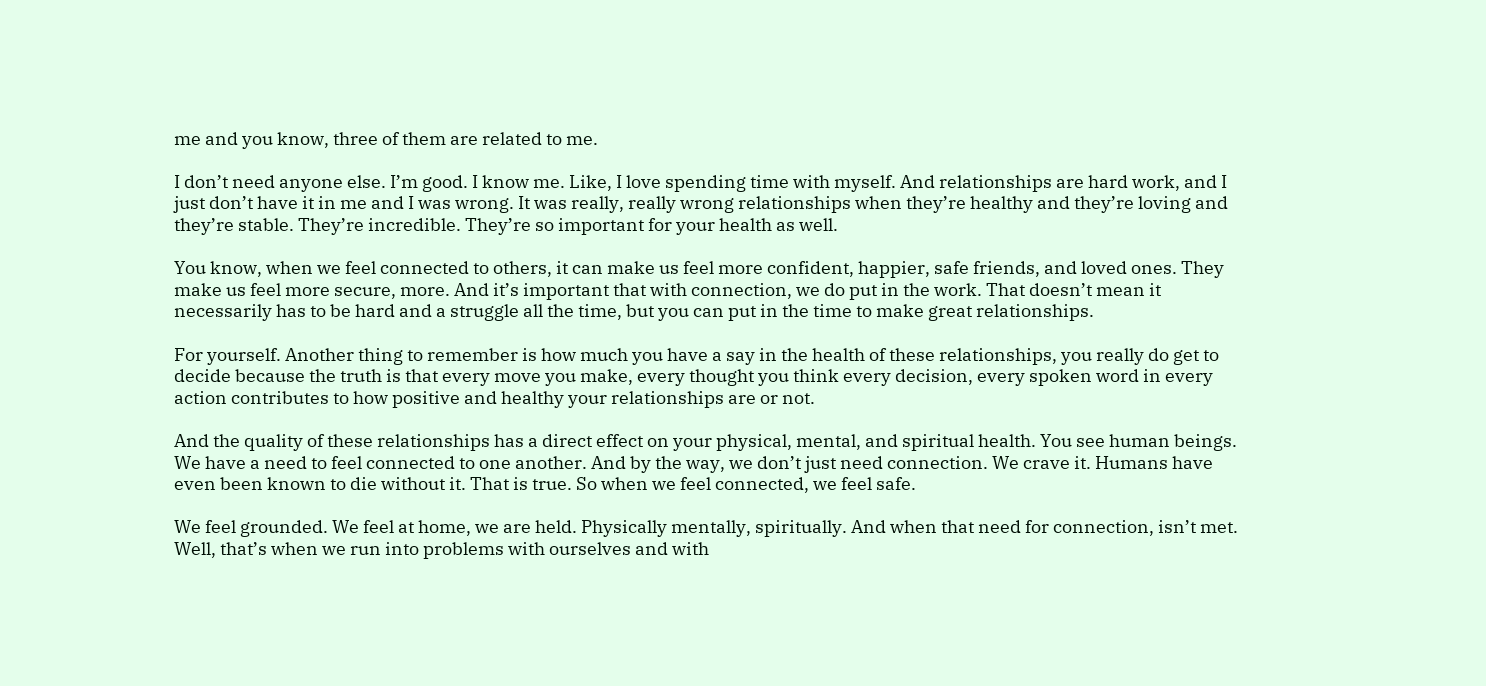me and you know, three of them are related to me.

I don’t need anyone else. I’m good. I know me. Like, I love spending time with myself. And relationships are hard work, and I just don’t have it in me and I was wrong. It was really, really wrong relationships when they’re healthy and they’re loving and they’re stable. They’re incredible. They’re so important for your health as well.

You know, when we feel connected to others, it can make us feel more confident, happier, safe friends, and loved ones. They make us feel more secure, more. And it’s important that with connection, we do put in the work. That doesn’t mean it necessarily has to be hard and a struggle all the time, but you can put in the time to make great relationships.

For yourself. Another thing to remember is how much you have a say in the health of these relationships, you really do get to decide because the truth is that every move you make, every thought you think every decision, every spoken word in every action contributes to how positive and healthy your relationships are or not.

And the quality of these relationships has a direct effect on your physical, mental, and spiritual health. You see human beings. We have a need to feel connected to one another. And by the way, we don’t just need connection. We crave it. Humans have even been known to die without it. That is true. So when we feel connected, we feel safe.

We feel grounded. We feel at home, we are held. Physically mentally, spiritually. And when that need for connection, isn’t met. Well, that’s when we run into problems with ourselves and with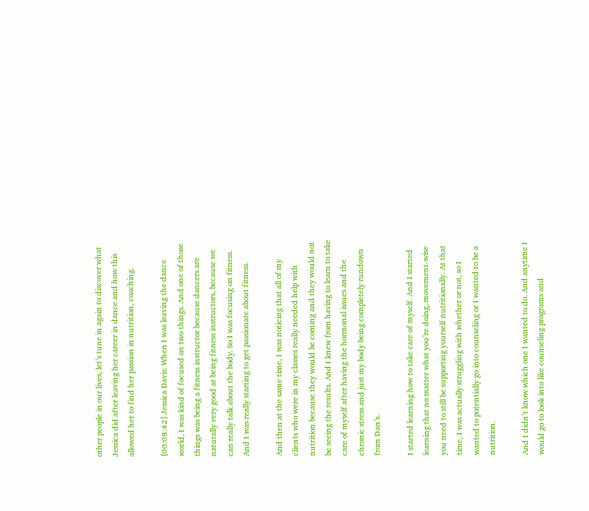other people in our lives, let’s tune in again to discover what Jessica did after leaving her career in dance and how this allowed her to find her passion in nutrition, coaching.

[00:08:42] Jessica Davis: When I was leaving the dance world, I was kind of focused on two things. And one of those things was being a fitness instructor because dancers are naturally very good at being fitness instructors, because we can really talk about the body. So I was focusing on fitness. And I was really starting to get passionate about fitness.

And then at the same time, I was noticing that all of my clients who were in my classes really needed help with nutrition because they would be coming and they would not be seeing the results. And I knew from having to learn to take care of myself after having the hormonal issues and the chronic stress and just my body being completely rundown from Dan’s.

I started learning how to take care of myself. And I started learning that no matter what you’re doing, movement-wise you need to still be supporting yourself nutritionally. At that time, I was actually struggling with whether or not, so I wanted to potentially go into counseling or I wanted to be a nutrition.

And I didn’t know which one I wanted to do. And anytime I would go to look into like counseling programs and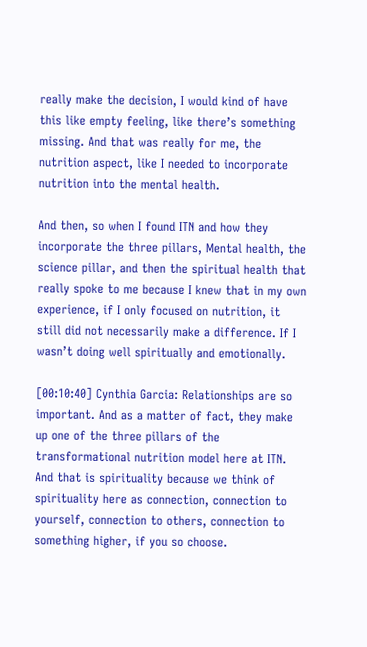really make the decision, I would kind of have this like empty feeling, like there’s something missing. And that was really for me, the nutrition aspect, like I needed to incorporate nutrition into the mental health.

And then, so when I found ITN and how they incorporate the three pillars, Mental health, the science pillar, and then the spiritual health that really spoke to me because I knew that in my own experience, if I only focused on nutrition, it still did not necessarily make a difference. If I wasn’t doing well spiritually and emotionally.

[00:10:40] Cynthia Garcia: Relationships are so important. And as a matter of fact, they make up one of the three pillars of the transformational nutrition model here at ITN. And that is spirituality because we think of spirituality here as connection, connection to yourself, connection to others, connection to something higher, if you so choose.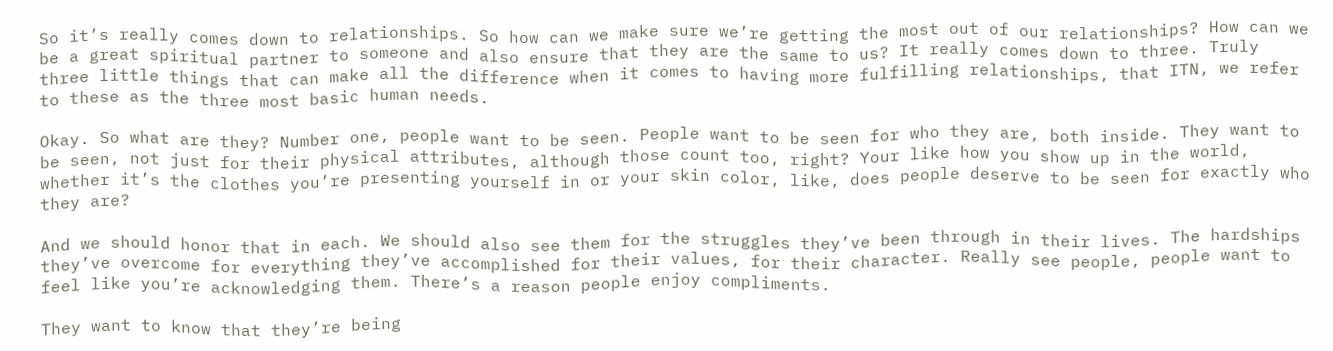So it’s really comes down to relationships. So how can we make sure we’re getting the most out of our relationships? How can we be a great spiritual partner to someone and also ensure that they are the same to us? It really comes down to three. Truly three little things that can make all the difference when it comes to having more fulfilling relationships, that ITN, we refer to these as the three most basic human needs.

Okay. So what are they? Number one, people want to be seen. People want to be seen for who they are, both inside. They want to be seen, not just for their physical attributes, although those count too, right? Your like how you show up in the world, whether it’s the clothes you’re presenting yourself in or your skin color, like, does people deserve to be seen for exactly who they are?

And we should honor that in each. We should also see them for the struggles they’ve been through in their lives. The hardships they’ve overcome for everything they’ve accomplished for their values, for their character. Really see people, people want to feel like you’re acknowledging them. There’s a reason people enjoy compliments.

They want to know that they’re being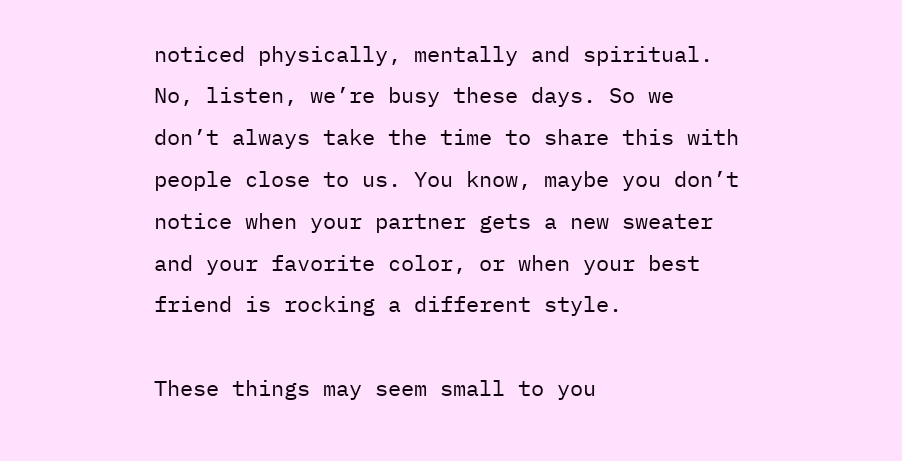noticed physically, mentally and spiritual. No, listen, we’re busy these days. So we don’t always take the time to share this with people close to us. You know, maybe you don’t notice when your partner gets a new sweater and your favorite color, or when your best friend is rocking a different style.

These things may seem small to you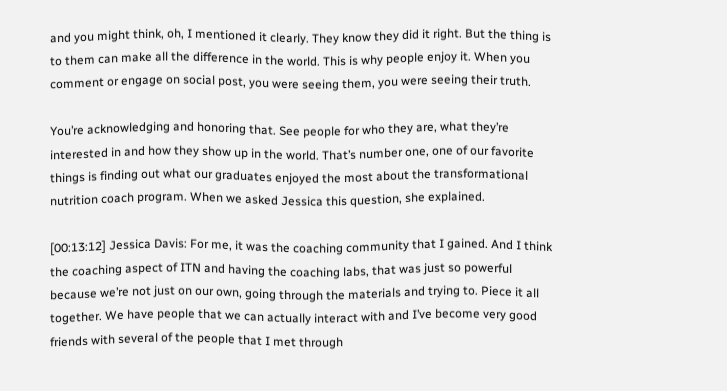and you might think, oh, I mentioned it clearly. They know they did it right. But the thing is to them can make all the difference in the world. This is why people enjoy it. When you comment or engage on social post, you were seeing them, you were seeing their truth.

You’re acknowledging and honoring that. See people for who they are, what they’re interested in and how they show up in the world. That’s number one, one of our favorite things is finding out what our graduates enjoyed the most about the transformational nutrition coach program. When we asked Jessica this question, she explained.

[00:13:12] Jessica Davis: For me, it was the coaching community that I gained. And I think the coaching aspect of ITN and having the coaching labs, that was just so powerful because we’re not just on our own, going through the materials and trying to. Piece it all together. We have people that we can actually interact with and I’ve become very good friends with several of the people that I met through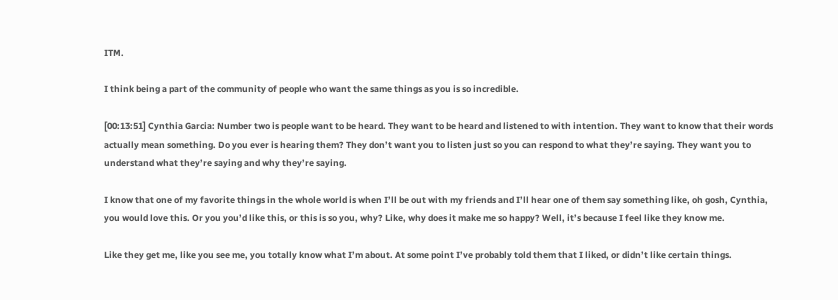ITM.

I think being a part of the community of people who want the same things as you is so incredible.

[00:13:51] Cynthia Garcia: Number two is people want to be heard. They want to be heard and listened to with intention. They want to know that their words actually mean something. Do you ever is hearing them? They don’t want you to listen just so you can respond to what they’re saying. They want you to understand what they’re saying and why they’re saying.

I know that one of my favorite things in the whole world is when I’ll be out with my friends and I’ll hear one of them say something like, oh gosh, Cynthia, you would love this. Or you you’d like this, or this is so you, why? Like, why does it make me so happy? Well, it’s because I feel like they know me.

Like they get me, like you see me, you totally know what I’m about. At some point I’ve probably told them that I liked, or didn’t like certain things.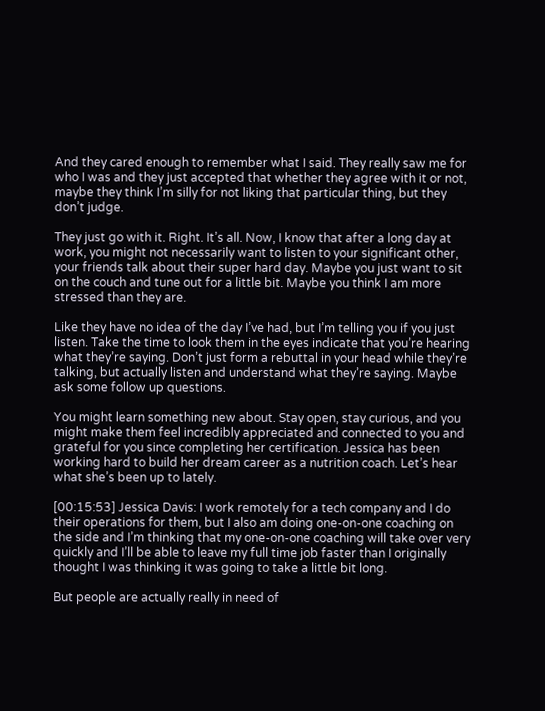And they cared enough to remember what I said. They really saw me for who I was and they just accepted that whether they agree with it or not, maybe they think I’m silly for not liking that particular thing, but they don’t judge.

They just go with it. Right. It’s all. Now, I know that after a long day at work, you might not necessarily want to listen to your significant other, your friends talk about their super hard day. Maybe you just want to sit on the couch and tune out for a little bit. Maybe you think I am more stressed than they are.

Like they have no idea of the day I’ve had, but I’m telling you if you just listen. Take the time to look them in the eyes indicate that you’re hearing what they’re saying. Don’t just form a rebuttal in your head while they’re talking, but actually listen and understand what they’re saying. Maybe ask some follow up questions.

You might learn something new about. Stay open, stay curious, and you might make them feel incredibly appreciated and connected to you and grateful for you since completing her certification. Jessica has been working hard to build her dream career as a nutrition coach. Let’s hear what she’s been up to lately.

[00:15:53] Jessica Davis: I work remotely for a tech company and I do their operations for them, but I also am doing one-on-one coaching on the side and I’m thinking that my one-on-one coaching will take over very quickly and I’ll be able to leave my full time job faster than I originally thought I was thinking it was going to take a little bit long.

But people are actually really in need of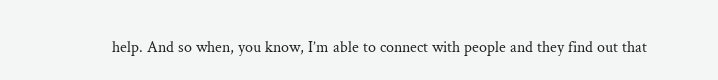help. And so when, you know, I’m able to connect with people and they find out that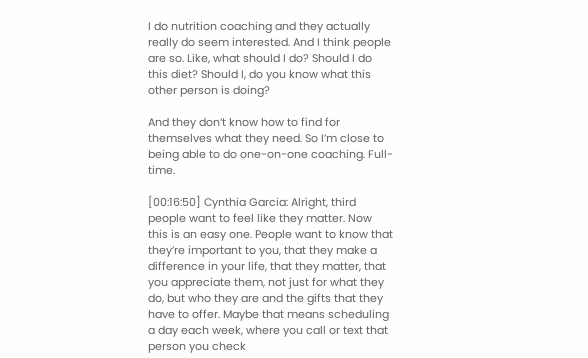I do nutrition coaching and they actually really do seem interested. And I think people are so. Like, what should I do? Should I do this diet? Should I, do you know what this other person is doing?

And they don’t know how to find for themselves what they need. So I’m close to being able to do one-on-one coaching. Full-time.

[00:16:50] Cynthia Garcia: Alright, third people want to feel like they matter. Now this is an easy one. People want to know that they’re important to you, that they make a difference in your life, that they matter, that you appreciate them, not just for what they do, but who they are and the gifts that they have to offer. Maybe that means scheduling a day each week, where you call or text that person you check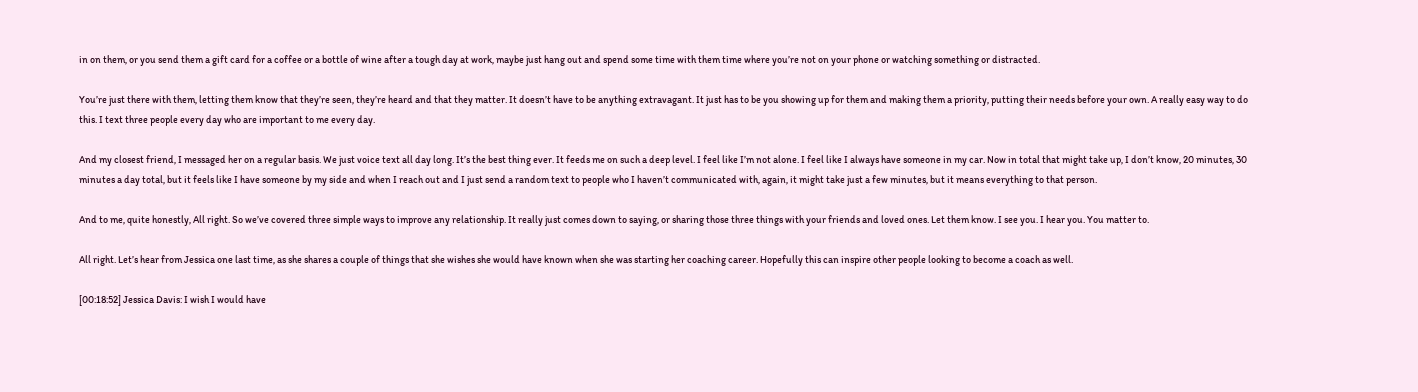in on them, or you send them a gift card for a coffee or a bottle of wine after a tough day at work, maybe just hang out and spend some time with them time where you’re not on your phone or watching something or distracted.

You’re just there with them, letting them know that they’re seen, they’re heard and that they matter. It doesn’t have to be anything extravagant. It just has to be you showing up for them and making them a priority, putting their needs before your own. A really easy way to do this. I text three people every day who are important to me every day.

And my closest friend, I messaged her on a regular basis. We just voice text all day long. It’s the best thing ever. It feeds me on such a deep level. I feel like I’m not alone. I feel like I always have someone in my car. Now in total that might take up, I don’t know, 20 minutes, 30 minutes a day total, but it feels like I have someone by my side and when I reach out and I just send a random text to people who I haven’t communicated with, again, it might take just a few minutes, but it means everything to that person.

And to me, quite honestly, All right. So we’ve covered three simple ways to improve any relationship. It really just comes down to saying, or sharing those three things with your friends and loved ones. Let them know. I see you. I hear you. You matter to.

All right. Let’s hear from Jessica one last time, as she shares a couple of things that she wishes she would have known when she was starting her coaching career. Hopefully this can inspire other people looking to become a coach as well.

[00:18:52] Jessica Davis: I wish I would have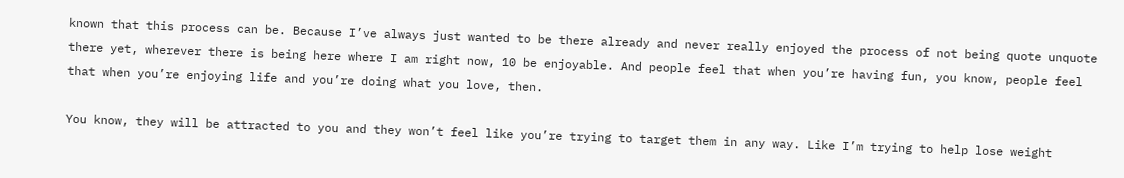known that this process can be. Because I’ve always just wanted to be there already and never really enjoyed the process of not being quote unquote there yet, wherever there is being here where I am right now, 10 be enjoyable. And people feel that when you’re having fun, you know, people feel that when you’re enjoying life and you’re doing what you love, then.

You know, they will be attracted to you and they won’t feel like you’re trying to target them in any way. Like I’m trying to help lose weight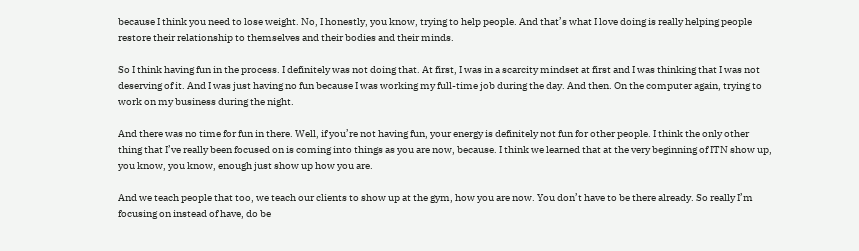because I think you need to lose weight. No, I honestly, you know, trying to help people. And that’s what I love doing is really helping people restore their relationship to themselves and their bodies and their minds.

So I think having fun in the process. I definitely was not doing that. At first, I was in a scarcity mindset at first and I was thinking that I was not deserving of it. And I was just having no fun because I was working my full-time job during the day. And then. On the computer again, trying to work on my business during the night.

And there was no time for fun in there. Well, if you’re not having fun, your energy is definitely not fun for other people. I think the only other thing that I’ve really been focused on is coming into things as you are now, because. I think we learned that at the very beginning of ITN show up, you know, you know, enough just show up how you are.

And we teach people that too, we teach our clients to show up at the gym, how you are now. You don’t have to be there already. So really I’m focusing on instead of have, do be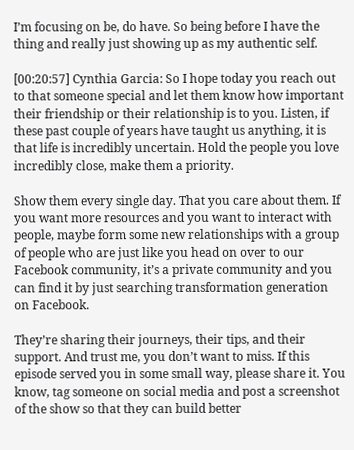I’m focusing on be, do have. So being before I have the thing and really just showing up as my authentic self.

[00:20:57] Cynthia Garcia: So I hope today you reach out to that someone special and let them know how important their friendship or their relationship is to you. Listen, if these past couple of years have taught us anything, it is that life is incredibly uncertain. Hold the people you love incredibly close, make them a priority.

Show them every single day. That you care about them. If you want more resources and you want to interact with people, maybe form some new relationships with a group of people who are just like you head on over to our Facebook community, it’s a private community and you can find it by just searching transformation generation on Facebook.

They’re sharing their journeys, their tips, and their support. And trust me, you don’t want to miss. If this episode served you in some small way, please share it. You know, tag someone on social media and post a screenshot of the show so that they can build better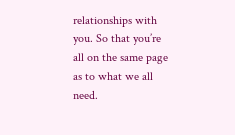relationships with you. So that you’re all on the same page as to what we all need.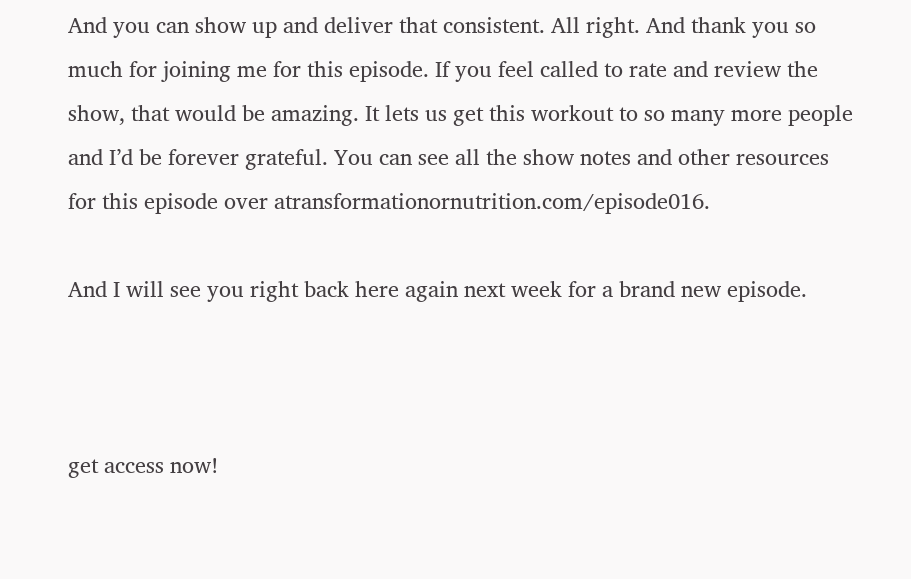And you can show up and deliver that consistent. All right. And thank you so much for joining me for this episode. If you feel called to rate and review the show, that would be amazing. It lets us get this workout to so many more people and I’d be forever grateful. You can see all the show notes and other resources for this episode over atransformationornutrition.com/episode016.

And I will see you right back here again next week for a brand new episode.



get access now!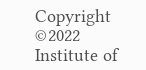Copyright ©2022 Institute of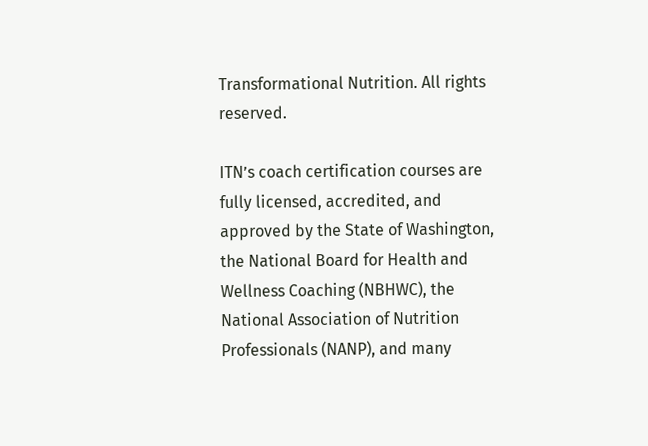Transformational Nutrition. All rights reserved.

ITN’s coach certification courses are fully licensed, accredited, and approved by the State of Washington, the National Board for Health and Wellness Coaching (NBHWC), the National Association of Nutrition Professionals (NANP), and many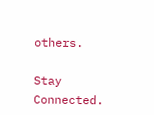others.

Stay Connected.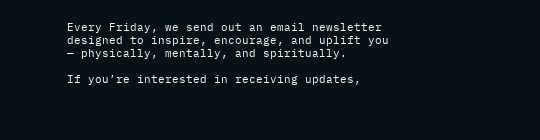Every Friday, we send out an email newsletter designed to inspire, encourage, and uplift you — physically, mentally, and spiritually.

If you’re interested in receiving updates,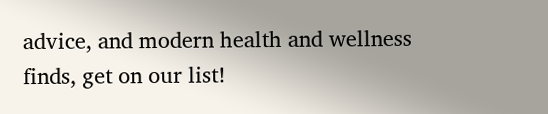advice, and modern health and wellness finds, get on our list!